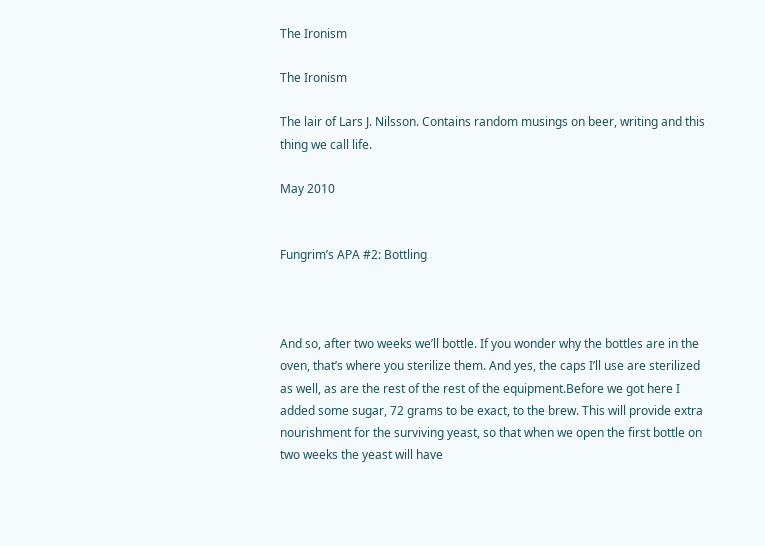The Ironism

The Ironism

The lair of Lars J. Nilsson. Contains random musings on beer, writing and this thing we call life.

May 2010


Fungrim’s APA #2: Bottling



And so, after two weeks we’ll bottle. If you wonder why the bottles are in the oven, that’s where you sterilize them. And yes, the caps I’ll use are sterilized as well, as are the rest of the rest of the equipment.Before we got here I added some sugar, 72 grams to be exact, to the brew. This will provide extra nourishment for the surviving yeast, so that when we open the first bottle on two weeks the yeast will have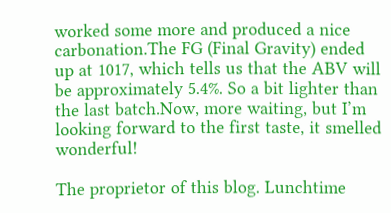worked some more and produced a nice carbonation.The FG (Final Gravity) ended up at 1017, which tells us that the ABV will be approximately 5.4%. So a bit lighter than the last batch.Now, more waiting, but I’m looking forward to the first taste, it smelled wonderful!

The proprietor of this blog. Lunchtime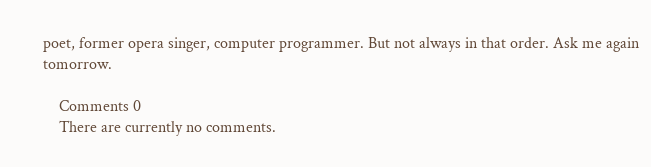poet, former opera singer, computer programmer. But not always in that order. Ask me again tomorrow.

    Comments 0
    There are currently no comments.